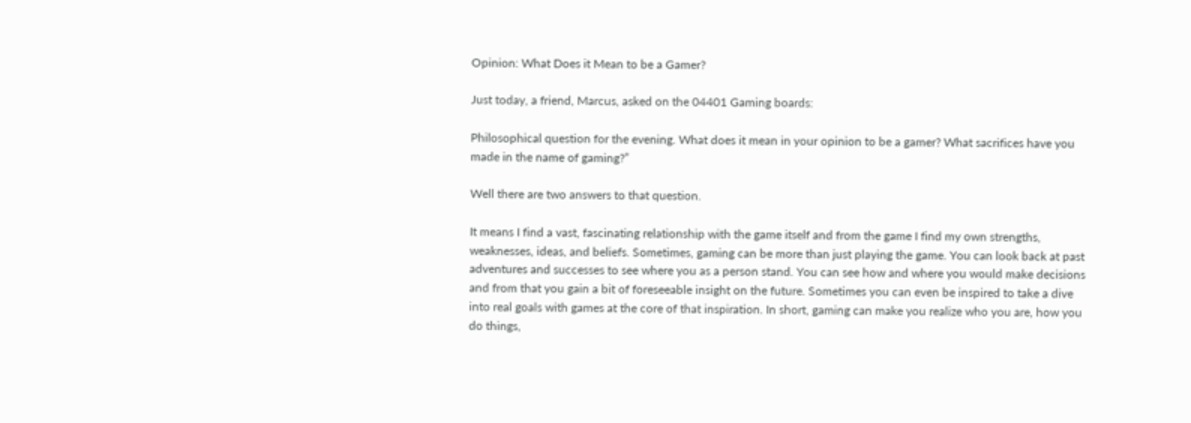Opinion: What Does it Mean to be a Gamer?

Just today, a friend, Marcus, asked on the 04401 Gaming boards:

Philosophical question for the evening. What does it mean in your opinion to be a gamer? What sacrifices have you made in the name of gaming?”

Well there are two answers to that question.

It means I find a vast, fascinating relationship with the game itself and from the game I find my own strengths, weaknesses, ideas, and beliefs. Sometimes, gaming can be more than just playing the game. You can look back at past adventures and successes to see where you as a person stand. You can see how and where you would make decisions and from that you gain a bit of foreseeable insight on the future. Sometimes you can even be inspired to take a dive into real goals with games at the core of that inspiration. In short, gaming can make you realize who you are, how you do things,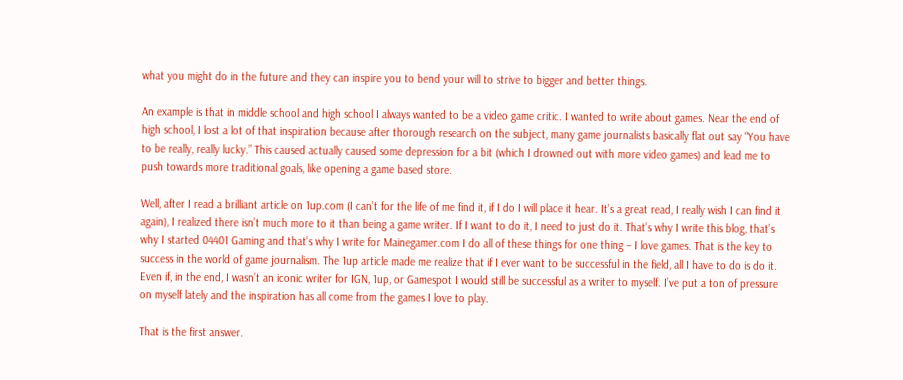what you might do in the future and they can inspire you to bend your will to strive to bigger and better things.

An example is that in middle school and high school I always wanted to be a video game critic. I wanted to write about games. Near the end of high school, I lost a lot of that inspiration because after thorough research on the subject, many game journalists basically flat out say “You have to be really, really lucky.” This caused actually caused some depression for a bit (which I drowned out with more video games) and lead me to push towards more traditional goals, like opening a game based store.

Well, after I read a brilliant article on 1up.com (I can’t for the life of me find it, if I do I will place it hear. It’s a great read, I really wish I can find it again), I realized there isn’t much more to it than being a game writer. If I want to do it, I need to just do it. That’s why I write this blog, that’s why I started 04401 Gaming and that’s why I write for Mainegamer.com I do all of these things for one thing – I love games. That is the key to success in the world of game journalism. The 1up article made me realize that if I ever want to be successful in the field, all I have to do is do it. Even if, in the end, I wasn’t an iconic writer for IGN, 1up, or Gamespot I would still be successful as a writer to myself. I’ve put a ton of pressure on myself lately and the inspiration has all come from the games I love to play.

That is the first answer.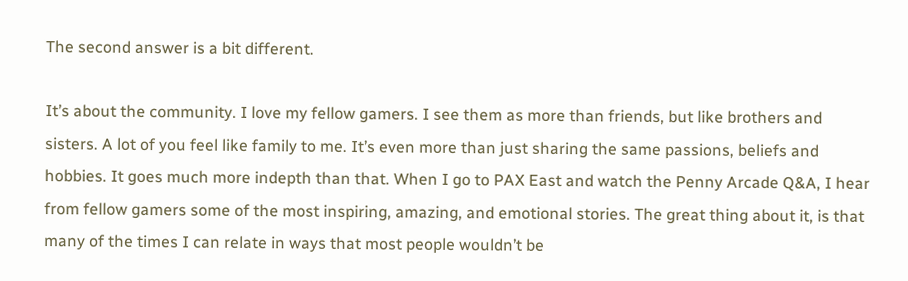The second answer is a bit different.

It’s about the community. I love my fellow gamers. I see them as more than friends, but like brothers and sisters. A lot of you feel like family to me. It’s even more than just sharing the same passions, beliefs and hobbies. It goes much more indepth than that. When I go to PAX East and watch the Penny Arcade Q&A, I hear from fellow gamers some of the most inspiring, amazing, and emotional stories. The great thing about it, is that many of the times I can relate in ways that most people wouldn’t be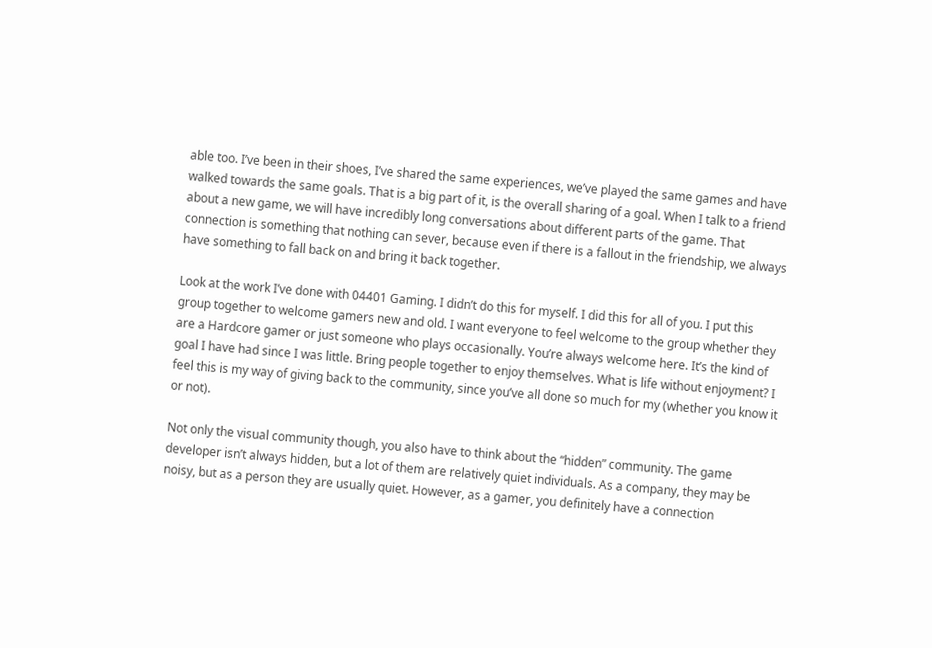able too. I’ve been in their shoes, I’ve shared the same experiences, we’ve played the same games and have walked towards the same goals. That is a big part of it, is the overall sharing of a goal. When I talk to a friend about a new game, we will have incredibly long conversations about different parts of the game. That connection is something that nothing can sever, because even if there is a fallout in the friendship, we always have something to fall back on and bring it back together.

Look at the work I’ve done with 04401 Gaming. I didn’t do this for myself. I did this for all of you. I put this group together to welcome gamers new and old. I want everyone to feel welcome to the group whether they are a Hardcore gamer or just someone who plays occasionally. You’re always welcome here. It’s the kind of goal I have had since I was little. Bring people together to enjoy themselves. What is life without enjoyment? I feel this is my way of giving back to the community, since you’ve all done so much for my (whether you know it or not).

Not only the visual community though, you also have to think about the “hidden” community. The game developer isn’t always hidden, but a lot of them are relatively quiet individuals. As a company, they may be noisy, but as a person they are usually quiet. However, as a gamer, you definitely have a connection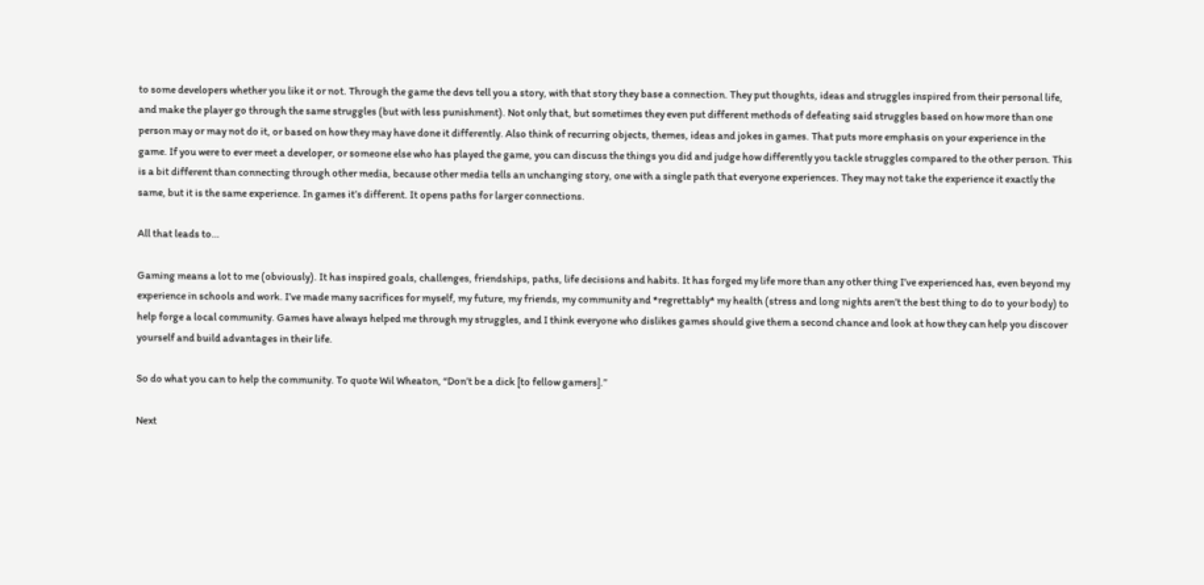to some developers whether you like it or not. Through the game the devs tell you a story, with that story they base a connection. They put thoughts, ideas and struggles inspired from their personal life, and make the player go through the same struggles (but with less punishment). Not only that, but sometimes they even put different methods of defeating said struggles based on how more than one person may or may not do it, or based on how they may have done it differently. Also think of recurring objects, themes, ideas and jokes in games. That puts more emphasis on your experience in the game. If you were to ever meet a developer, or someone else who has played the game, you can discuss the things you did and judge how differently you tackle struggles compared to the other person. This is a bit different than connecting through other media, because other media tells an unchanging story, one with a single path that everyone experiences. They may not take the experience it exactly the same, but it is the same experience. In games it’s different. It opens paths for larger connections.

All that leads to…

Gaming means a lot to me (obviously). It has inspired goals, challenges, friendships, paths, life decisions and habits. It has forged my life more than any other thing I’ve experienced has, even beyond my experience in schools and work. I’ve made many sacrifices for myself, my future, my friends, my community and *regrettably* my health (stress and long nights aren’t the best thing to do to your body) to help forge a local community. Games have always helped me through my struggles, and I think everyone who dislikes games should give them a second chance and look at how they can help you discover yourself and build advantages in their life.

So do what you can to help the community. To quote Wil Wheaton, “Don’t be a dick [to fellow gamers].”

Next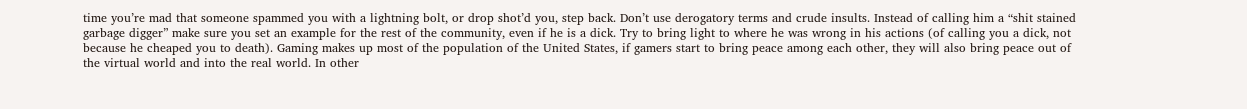time you’re mad that someone spammed you with a lightning bolt, or drop shot’d you, step back. Don’t use derogatory terms and crude insults. Instead of calling him a “shit stained garbage digger” make sure you set an example for the rest of the community, even if he is a dick. Try to bring light to where he was wrong in his actions (of calling you a dick, not because he cheaped you to death). Gaming makes up most of the population of the United States, if gamers start to bring peace among each other, they will also bring peace out of the virtual world and into the real world. In other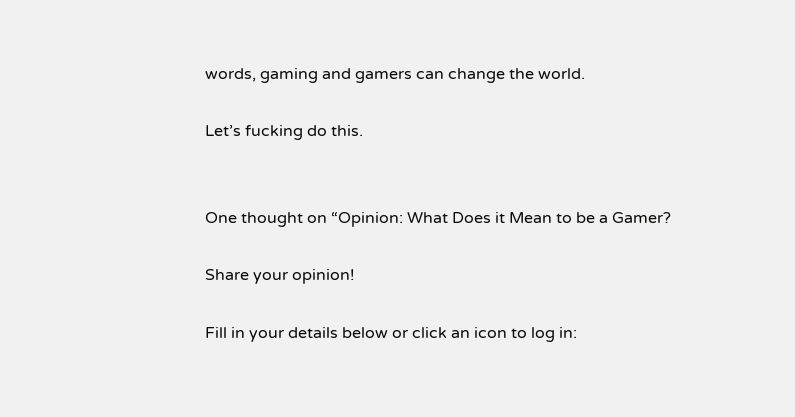words, gaming and gamers can change the world.

Let’s fucking do this.


One thought on “Opinion: What Does it Mean to be a Gamer?

Share your opinion!

Fill in your details below or click an icon to log in: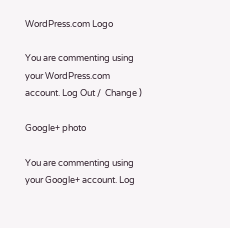WordPress.com Logo

You are commenting using your WordPress.com account. Log Out /  Change )

Google+ photo

You are commenting using your Google+ account. Log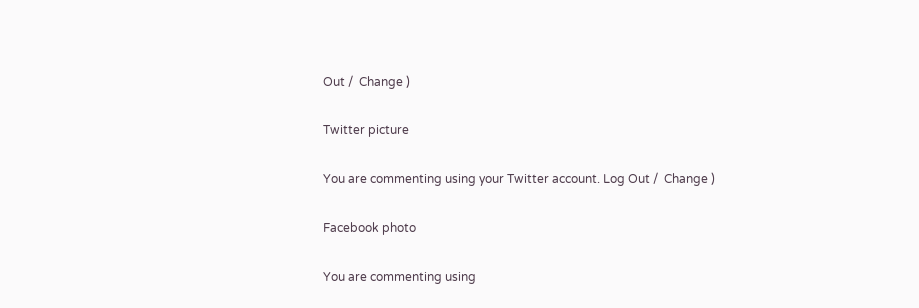Out /  Change )

Twitter picture

You are commenting using your Twitter account. Log Out /  Change )

Facebook photo

You are commenting using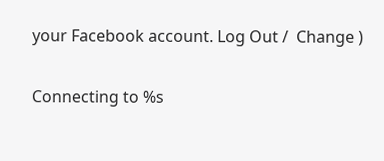your Facebook account. Log Out /  Change )

Connecting to %s